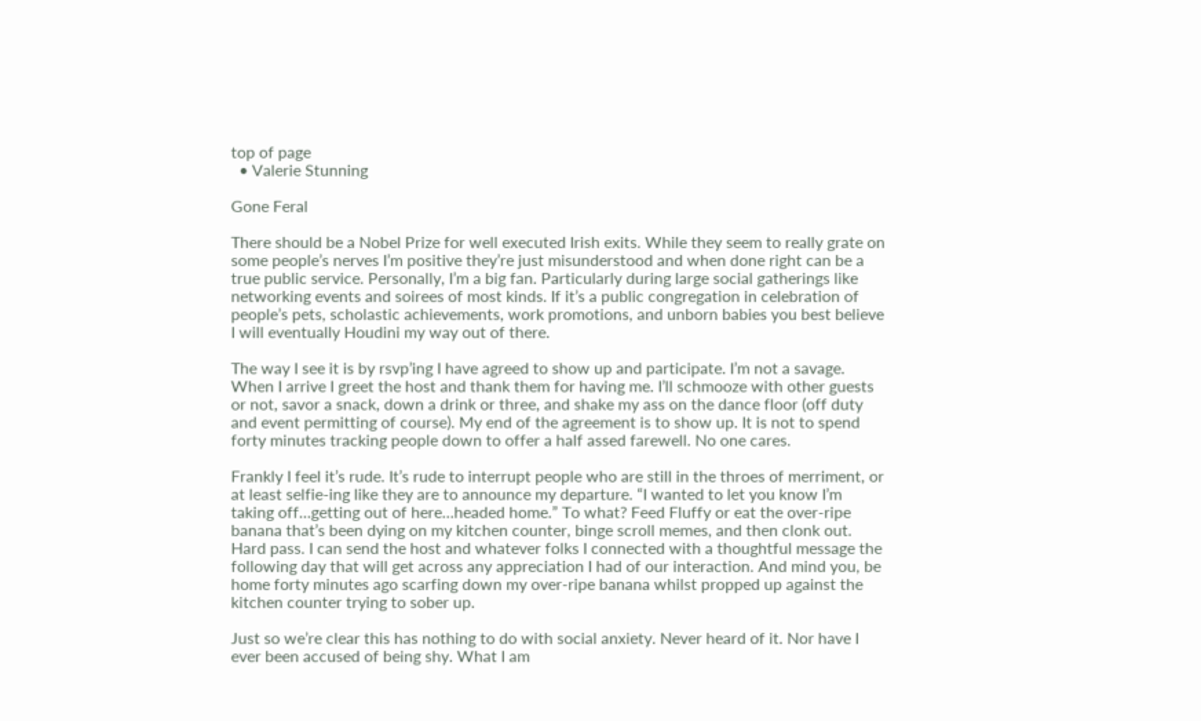top of page
  • Valerie Stunning

Gone Feral

There should be a Nobel Prize for well executed Irish exits. While they seem to really grate on some people’s nerves I’m positive they’re just misunderstood and when done right can be a true public service. Personally, I’m a big fan. Particularly during large social gatherings like networking events and soirees of most kinds. If it’s a public congregation in celebration of people’s pets, scholastic achievements, work promotions, and unborn babies you best believe I will eventually Houdini my way out of there.

The way I see it is by rsvp’ing I have agreed to show up and participate. I’m not a savage. When I arrive I greet the host and thank them for having me. I’ll schmooze with other guests or not, savor a snack, down a drink or three, and shake my ass on the dance floor (off duty and event permitting of course). My end of the agreement is to show up. It is not to spend forty minutes tracking people down to offer a half assed farewell. No one cares.

Frankly I feel it’s rude. It’s rude to interrupt people who are still in the throes of merriment, or at least selfie-ing like they are to announce my departure. “I wanted to let you know I’m taking off…getting out of here…headed home.” To what? Feed Fluffy or eat the over-ripe banana that’s been dying on my kitchen counter, binge scroll memes, and then clonk out. Hard pass. I can send the host and whatever folks I connected with a thoughtful message the following day that will get across any appreciation I had of our interaction. And mind you, be home forty minutes ago scarfing down my over-ripe banana whilst propped up against the kitchen counter trying to sober up.

Just so we’re clear this has nothing to do with social anxiety. Never heard of it. Nor have I ever been accused of being shy. What I am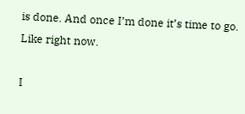is done. And once I’m done it’s time to go. Like right now.

I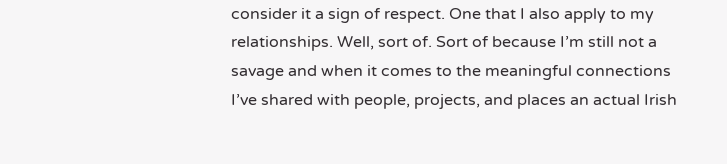consider it a sign of respect. One that I also apply to my relationships. Well, sort of. Sort of because I’m still not a savage and when it comes to the meaningful connections I’ve shared with people, projects, and places an actual Irish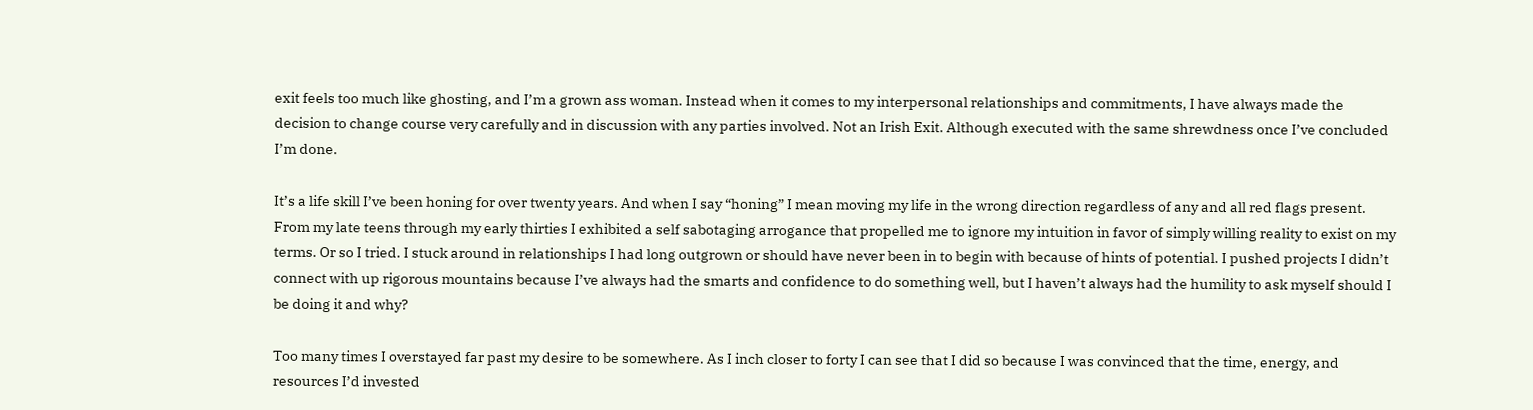exit feels too much like ghosting, and I’m a grown ass woman. Instead when it comes to my interpersonal relationships and commitments, I have always made the decision to change course very carefully and in discussion with any parties involved. Not an Irish Exit. Although executed with the same shrewdness once I’ve concluded I’m done.

It’s a life skill I’ve been honing for over twenty years. And when I say “honing” I mean moving my life in the wrong direction regardless of any and all red flags present. From my late teens through my early thirties I exhibited a self sabotaging arrogance that propelled me to ignore my intuition in favor of simply willing reality to exist on my terms. Or so I tried. I stuck around in relationships I had long outgrown or should have never been in to begin with because of hints of potential. I pushed projects I didn’t connect with up rigorous mountains because I’ve always had the smarts and confidence to do something well, but I haven’t always had the humility to ask myself should I be doing it and why?

Too many times I overstayed far past my desire to be somewhere. As I inch closer to forty I can see that I did so because I was convinced that the time, energy, and resources I’d invested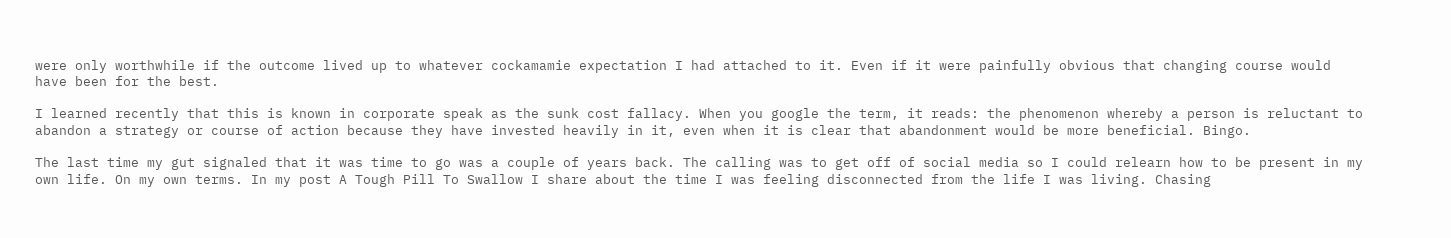were only worthwhile if the outcome lived up to whatever cockamamie expectation I had attached to it. Even if it were painfully obvious that changing course would have been for the best.

I learned recently that this is known in corporate speak as the sunk cost fallacy. When you google the term, it reads: the phenomenon whereby a person is reluctant to abandon a strategy or course of action because they have invested heavily in it, even when it is clear that abandonment would be more beneficial. Bingo.

The last time my gut signaled that it was time to go was a couple of years back. The calling was to get off of social media so I could relearn how to be present in my own life. On my own terms. In my post A Tough Pill To Swallow I share about the time I was feeling disconnected from the life I was living. Chasing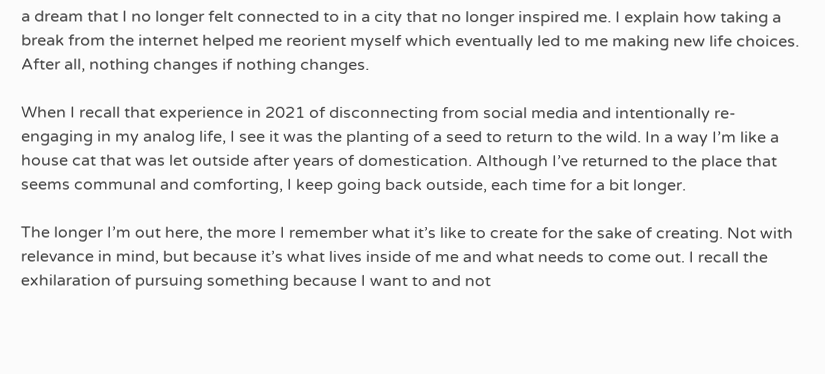a dream that I no longer felt connected to in a city that no longer inspired me. I explain how taking a break from the internet helped me reorient myself which eventually led to me making new life choices. After all, nothing changes if nothing changes.

When I recall that experience in 2021 of disconnecting from social media and intentionally re-engaging in my analog life, I see it was the planting of a seed to return to the wild. In a way I’m like a house cat that was let outside after years of domestication. Although I’ve returned to the place that seems communal and comforting, I keep going back outside, each time for a bit longer.

The longer I’m out here, the more I remember what it’s like to create for the sake of creating. Not with relevance in mind, but because it’s what lives inside of me and what needs to come out. I recall the exhilaration of pursuing something because I want to and not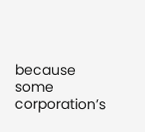because some corporation’s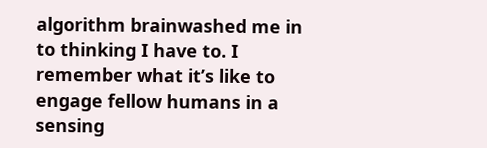algorithm brainwashed me in to thinking I have to. I remember what it’s like to engage fellow humans in a sensing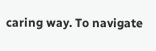caring way. To navigate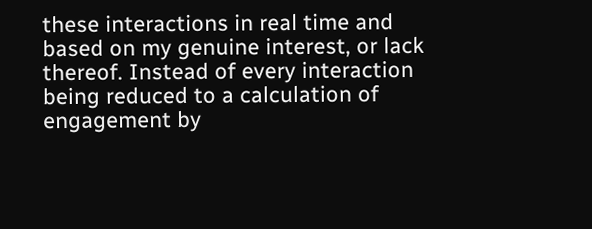these interactions in real time and based on my genuine interest, or lack thereof. Instead of every interaction being reduced to a calculation of engagement by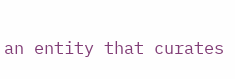an entity that curates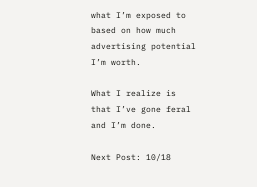what I’m exposed to based on how much advertising potential I’m worth.

What I realize is that I’ve gone feral and I’m done.

Next Post: 10/18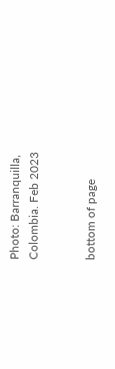Photo: Barranquilla, Colombia. Feb 2023


bottom of page